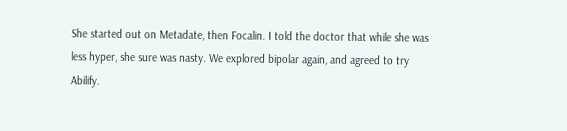She started out on Metadate, then Focalin. I told the doctor that while she was less hyper, she sure was nasty. We explored bipolar again, and agreed to try Abilify.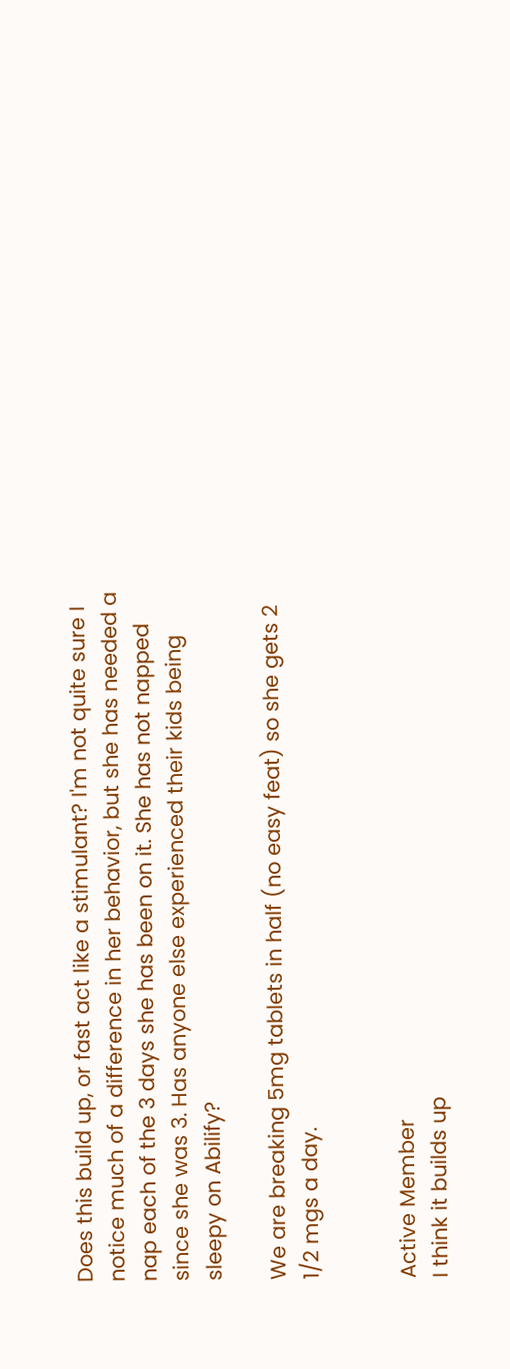Does this build up, or fast act like a stimulant? I'm not quite sure I notice much of a difference in her behavior, but she has needed a nap each of the 3 days she has been on it. She has not napped since she was 3. Has anyone else experienced their kids being sleepy on Abilify?

We are breaking 5mg tablets in half (no easy feat) so she gets 2 1/2 mgs a day.


Active Member
I think it builds up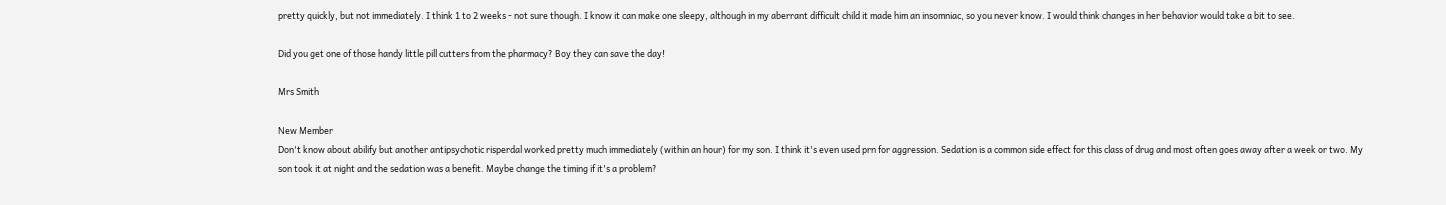pretty quickly, but not immediately. I think 1 to 2 weeks - not sure though. I know it can make one sleepy, although in my aberrant difficult child it made him an insomniac, so you never know. I would think changes in her behavior would take a bit to see.

Did you get one of those handy little pill cutters from the pharmacy? Boy they can save the day!

Mrs Smith

New Member
Don't know about abilify but another antipsychotic risperdal worked pretty much immediately (within an hour) for my son. I think it's even used prn for aggression. Sedation is a common side effect for this class of drug and most often goes away after a week or two. My son took it at night and the sedation was a benefit. Maybe change the timing if it's a problem?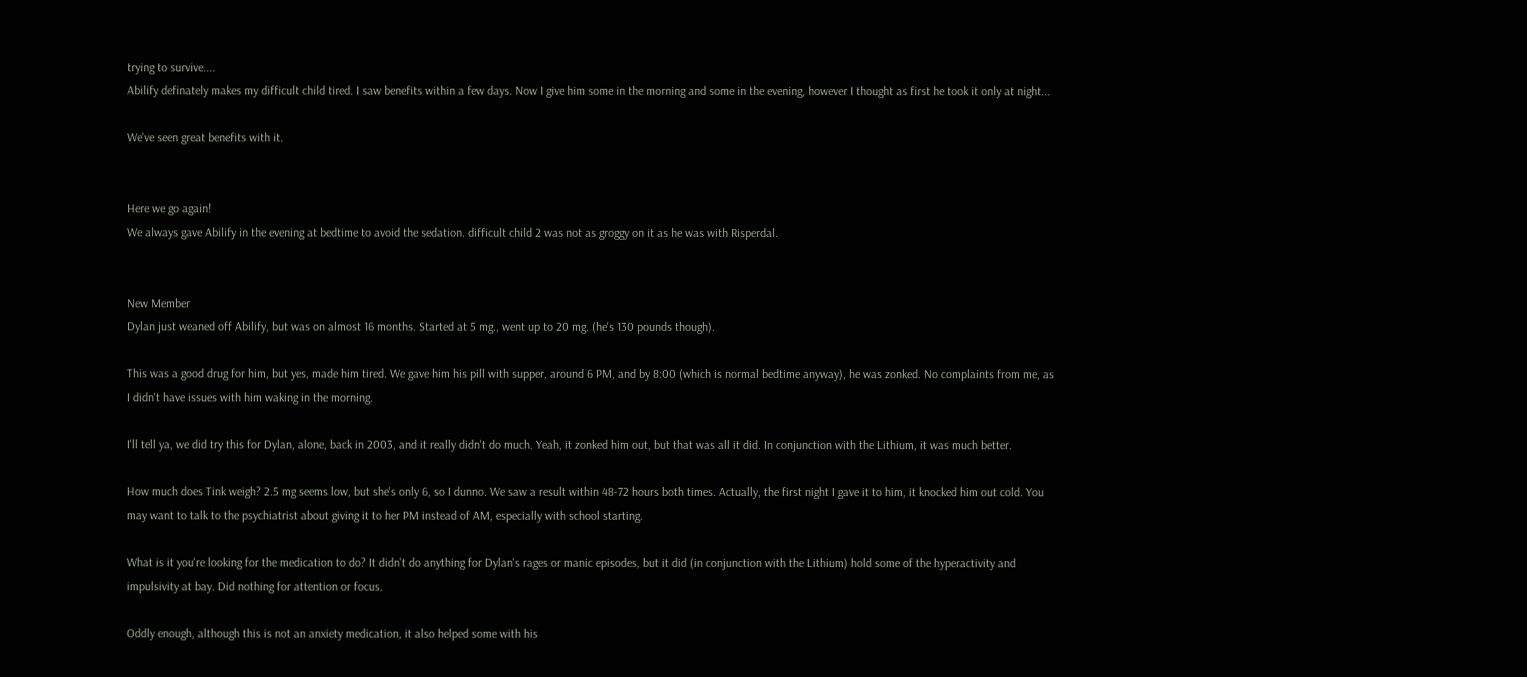trying to survive....
Abilify definately makes my difficult child tired. I saw benefits within a few days. Now I give him some in the morning and some in the evening, however I thought as first he took it only at night...

We've seen great benefits with it.


Here we go again!
We always gave Abilify in the evening at bedtime to avoid the sedation. difficult child 2 was not as groggy on it as he was with Risperdal.


New Member
Dylan just weaned off Abilify, but was on almost 16 months. Started at 5 mg., went up to 20 mg. (he's 130 pounds though).

This was a good drug for him, but yes, made him tired. We gave him his pill with supper, around 6 PM, and by 8:00 (which is normal bedtime anyway), he was zonked. No complaints from me, as I didn't have issues with him waking in the morning.

I'll tell ya, we did try this for Dylan, alone, back in 2003, and it really didn't do much. Yeah, it zonked him out, but that was all it did. In conjunction with the Lithium, it was much better.

How much does Tink weigh? 2.5 mg seems low, but she's only 6, so I dunno. We saw a result within 48-72 hours both times. Actually, the first night I gave it to him, it knocked him out cold. You may want to talk to the psychiatrist about giving it to her PM instead of AM, especially with school starting.

What is it you're looking for the medication to do? It didn't do anything for Dylan's rages or manic episodes, but it did (in conjunction with the Lithium) hold some of the hyperactivity and impulsivity at bay. Did nothing for attention or focus.

Oddly enough, although this is not an anxiety medication, it also helped some with his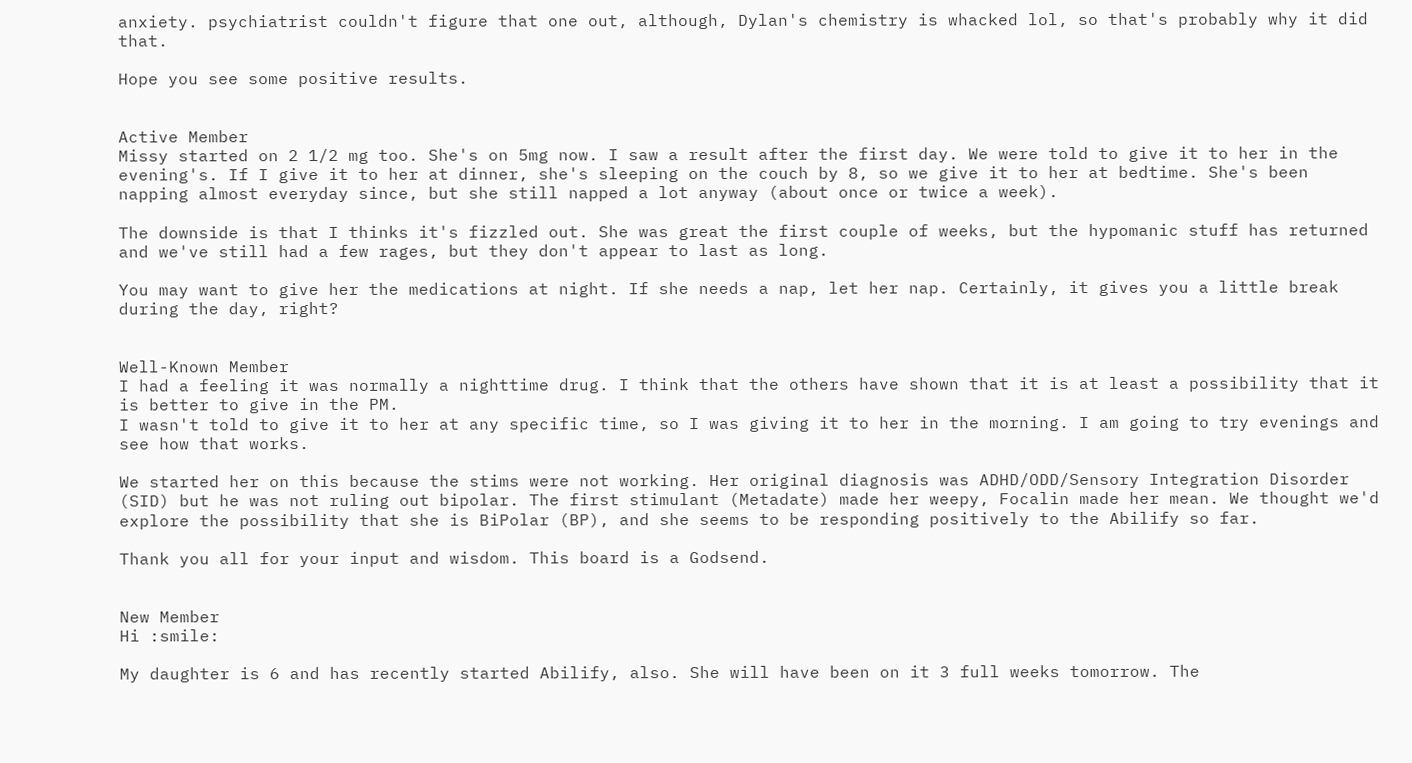anxiety. psychiatrist couldn't figure that one out, although, Dylan's chemistry is whacked lol, so that's probably why it did that.

Hope you see some positive results.


Active Member
Missy started on 2 1/2 mg too. She's on 5mg now. I saw a result after the first day. We were told to give it to her in the evening's. If I give it to her at dinner, she's sleeping on the couch by 8, so we give it to her at bedtime. She's been napping almost everyday since, but she still napped a lot anyway (about once or twice a week).

The downside is that I thinks it's fizzled out. She was great the first couple of weeks, but the hypomanic stuff has returned and we've still had a few rages, but they don't appear to last as long.

You may want to give her the medications at night. If she needs a nap, let her nap. Certainly, it gives you a little break during the day, right?


Well-Known Member
I had a feeling it was normally a nighttime drug. I think that the others have shown that it is at least a possibility that it is better to give in the PM.
I wasn't told to give it to her at any specific time, so I was giving it to her in the morning. I am going to try evenings and see how that works.

We started her on this because the stims were not working. Her original diagnosis was ADHD/ODD/Sensory Integration Disorder (SID) but he was not ruling out bipolar. The first stimulant (Metadate) made her weepy, Focalin made her mean. We thought we'd explore the possibility that she is BiPolar (BP), and she seems to be responding positively to the Abilify so far.

Thank you all for your input and wisdom. This board is a Godsend.


New Member
Hi :smile:

My daughter is 6 and has recently started Abilify, also. She will have been on it 3 full weeks tomorrow. The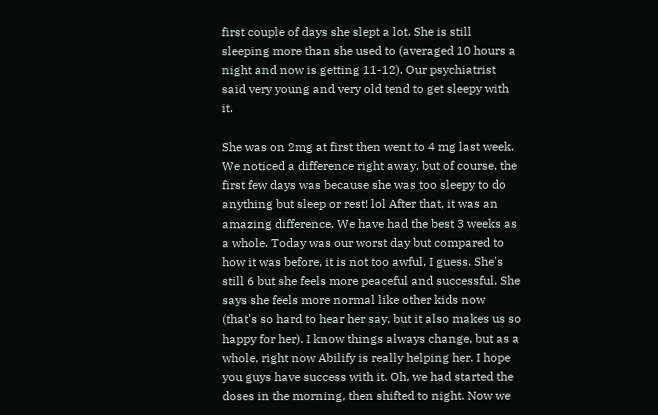first couple of days she slept a lot. She is still sleeping more than she used to (averaged 10 hours a night and now is getting 11-12). Our psychiatrist said very young and very old tend to get sleepy with it.

She was on 2mg at first then went to 4 mg last week. We noticed a difference right away, but of course, the first few days was because she was too sleepy to do anything but sleep or rest! lol After that, it was an amazing difference. We have had the best 3 weeks as a whole. Today was our worst day but compared to how it was before, it is not too awful, I guess. She's still 6 but she feels more peaceful and successful. She says she feels more normal like other kids now (that's so hard to hear her say, but it also makes us so happy for her). I know things always change, but as a whole, right now Abilify is really helping her. I hope you guys have success with it. Oh, we had started the doses in the morning, then shifted to night. Now we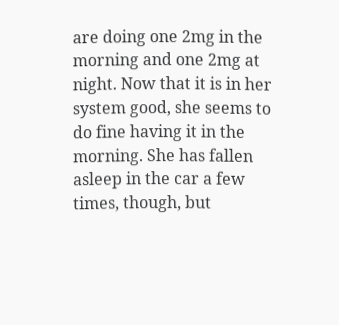are doing one 2mg in the morning and one 2mg at night. Now that it is in her system good, she seems to do fine having it in the morning. She has fallen asleep in the car a few times, though, but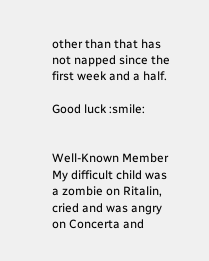other than that has not napped since the first week and a half.

Good luck :smile:


Well-Known Member
My difficult child was a zombie on Ritalin, cried and was angry on Concerta and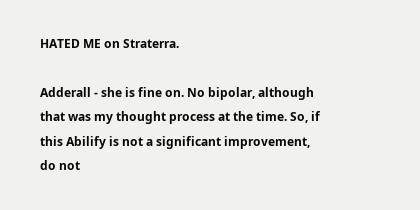HATED ME on Straterra.

Adderall - she is fine on. No bipolar, although that was my thought process at the time. So, if this Abilify is not a significant improvement, do not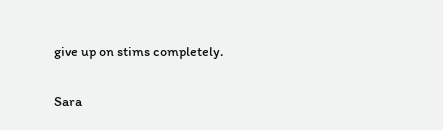give up on stims completely.

Sara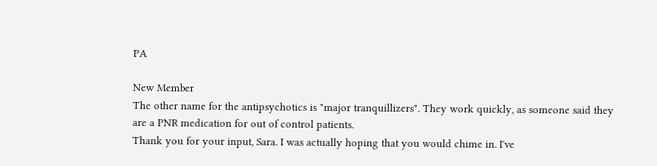PA

New Member
The other name for the antipsychotics is "major tranquillizers". They work quickly, as someone said they are a PNR medication for out of control patients.
Thank you for your input, Sara. I was actually hoping that you would chime in. I've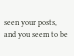seen your posts, and you seem to be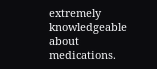extremely knowledgeable about medications.